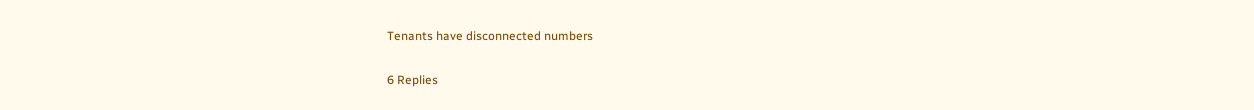Tenants have disconnected numbers

6 Replies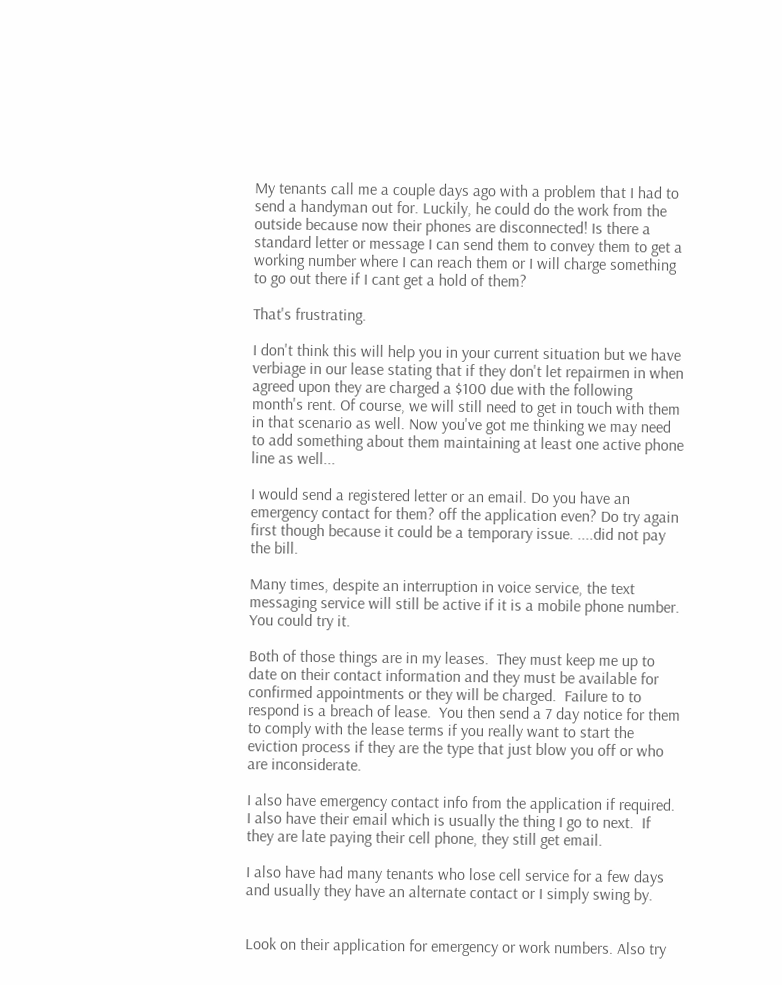My tenants call me a couple days ago with a problem that I had to send a handyman out for. Luckily, he could do the work from the outside because now their phones are disconnected! Is there a standard letter or message I can send them to convey them to get a working number where I can reach them or I will charge something to go out there if I cant get a hold of them?

That's frustrating.

I don't think this will help you in your current situation but we have verbiage in our lease stating that if they don't let repairmen in when agreed upon they are charged a $100 due with the following month's rent. Of course, we will still need to get in touch with them in that scenario as well. Now you've got me thinking we may need to add something about them maintaining at least one active phone line as well...

I would send a registered letter or an email. Do you have an emergency contact for them? off the application even? Do try again first though because it could be a temporary issue. ....did not pay the bill.

Many times, despite an interruption in voice service, the text messaging service will still be active if it is a mobile phone number. You could try it.

Both of those things are in my leases.  They must keep me up to date on their contact information and they must be available for confirmed appointments or they will be charged.  Failure to to respond is a breach of lease.  You then send a 7 day notice for them to comply with the lease terms if you really want to start the eviction process if they are the type that just blow you off or who are inconsiderate.

I also have emergency contact info from the application if required.  I also have their email which is usually the thing I go to next.  If they are late paying their cell phone, they still get email.

I also have had many tenants who lose cell service for a few days and usually they have an alternate contact or I simply swing by.


Look on their application for emergency or work numbers. Also try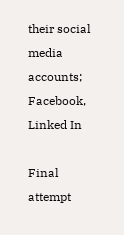their social media accounts; Facebook, Linked In

Final attempt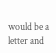would be a letter and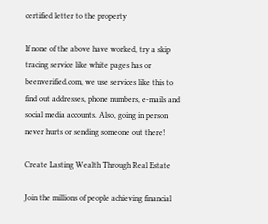certified letter to the property

If none of the above have worked, try a skip tracing service like white pages has or beenverified.com, we use services like this to find out addresses, phone numbers, e-mails and social media accounts. Also, going in person never hurts or sending someone out there!

Create Lasting Wealth Through Real Estate

Join the millions of people achieving financial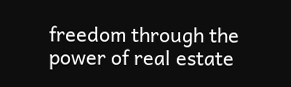freedom through the power of real estate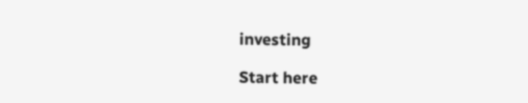investing

Start here